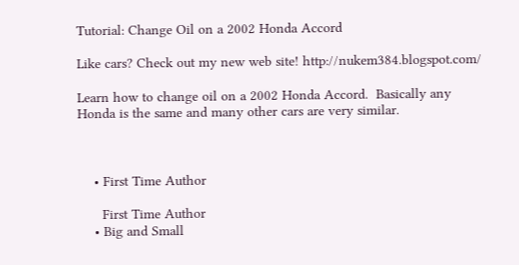Tutorial: Change Oil on a 2002 Honda Accord

Like cars? Check out my new web site! http://nukem384.blogspot.com/

Learn how to change oil on a 2002 Honda Accord.  Basically any Honda is the same and many other cars are very similar.



    • First Time Author

      First Time Author
    • Big and Small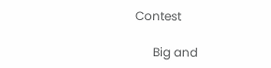Contest

      Big and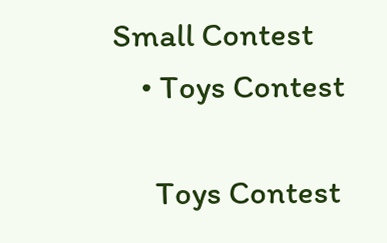Small Contest
    • Toys Contest

      Toys Contest